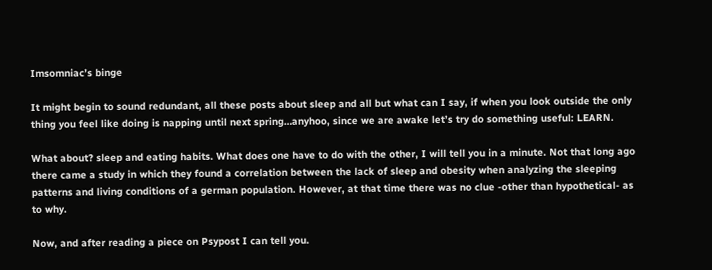Imsomniac’s binge

It might begin to sound redundant, all these posts about sleep and all but what can I say, if when you look outside the only thing you feel like doing is napping until next spring…anyhoo, since we are awake let’s try do something useful: LEARN.

What about? sleep and eating habits. What does one have to do with the other, I will tell you in a minute. Not that long ago there came a study in which they found a correlation between the lack of sleep and obesity when analyzing the sleeping patterns and living conditions of a german population. However, at that time there was no clue -other than hypothetical- as to why.

Now, and after reading a piece on Psypost I can tell you.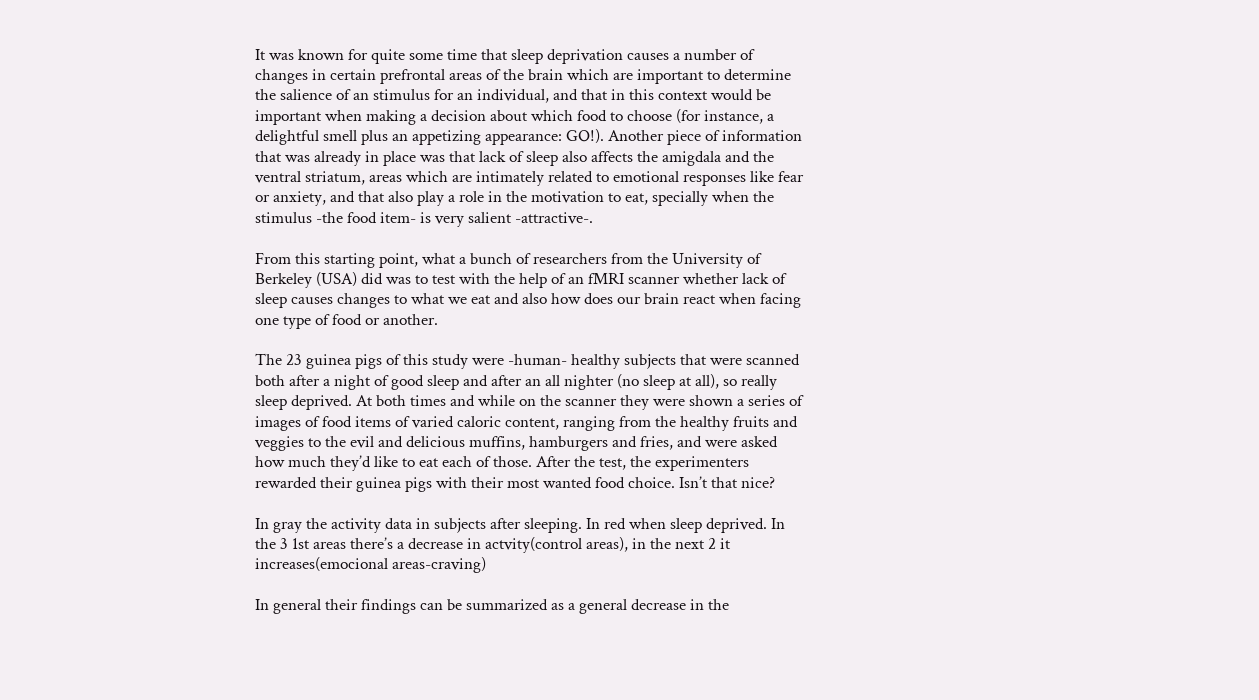It was known for quite some time that sleep deprivation causes a number of changes in certain prefrontal areas of the brain which are important to determine the salience of an stimulus for an individual, and that in this context would be important when making a decision about which food to choose (for instance, a delightful smell plus an appetizing appearance: GO!). Another piece of information that was already in place was that lack of sleep also affects the amigdala and the ventral striatum, areas which are intimately related to emotional responses like fear or anxiety, and that also play a role in the motivation to eat, specially when the stimulus -the food item- is very salient -attractive-.

From this starting point, what a bunch of researchers from the University of Berkeley (USA) did was to test with the help of an fMRI scanner whether lack of sleep causes changes to what we eat and also how does our brain react when facing one type of food or another.

The 23 guinea pigs of this study were -human- healthy subjects that were scanned both after a night of good sleep and after an all nighter (no sleep at all), so really sleep deprived. At both times and while on the scanner they were shown a series of images of food items of varied caloric content, ranging from the healthy fruits and veggies to the evil and delicious muffins, hamburgers and fries, and were asked how much they’d like to eat each of those. After the test, the experimenters rewarded their guinea pigs with their most wanted food choice. Isn’t that nice?

In gray the activity data in subjects after sleeping. In red when sleep deprived. In the 3 1st areas there’s a decrease in actvity(control areas), in the next 2 it increases(emocional areas-craving)

In general their findings can be summarized as a general decrease in the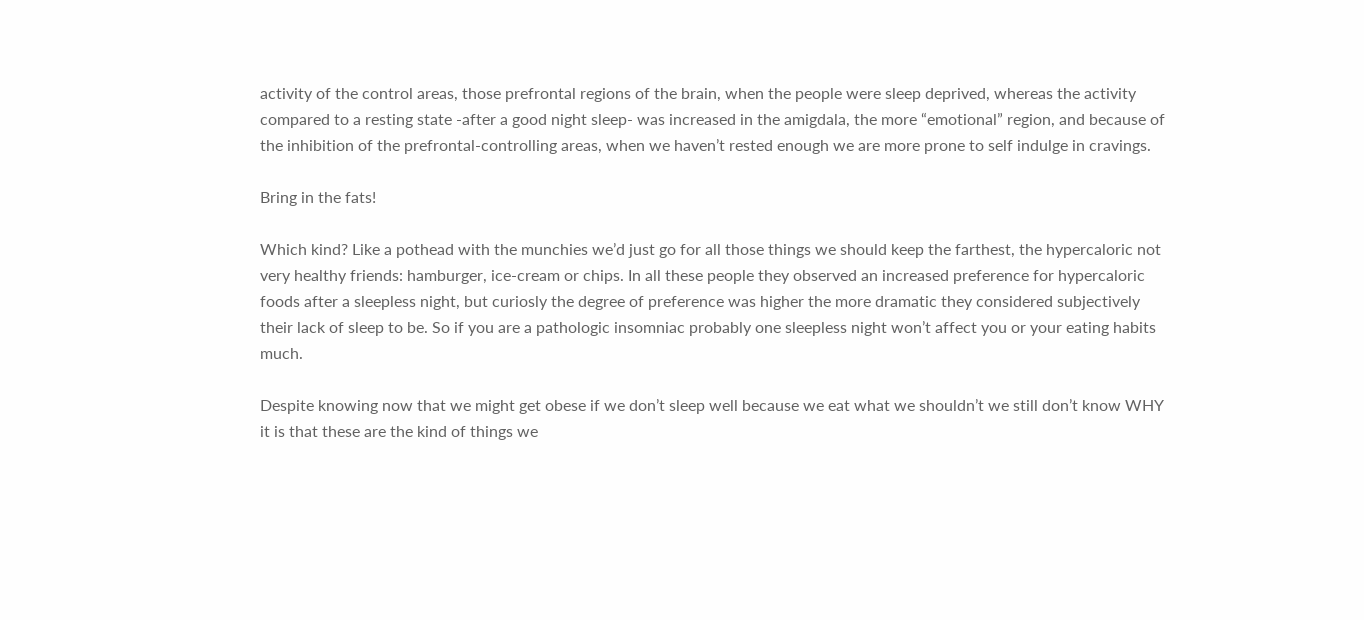activity of the control areas, those prefrontal regions of the brain, when the people were sleep deprived, whereas the activity compared to a resting state -after a good night sleep- was increased in the amigdala, the more “emotional” region, and because of the inhibition of the prefrontal-controlling areas, when we haven’t rested enough we are more prone to self indulge in cravings.

Bring in the fats!

Which kind? Like a pothead with the munchies we’d just go for all those things we should keep the farthest, the hypercaloric not very healthy friends: hamburger, ice-cream or chips. In all these people they observed an increased preference for hypercaloric foods after a sleepless night, but curiosly the degree of preference was higher the more dramatic they considered subjectively their lack of sleep to be. So if you are a pathologic insomniac probably one sleepless night won’t affect you or your eating habits much.

Despite knowing now that we might get obese if we don’t sleep well because we eat what we shouldn’t we still don’t know WHY it is that these are the kind of things we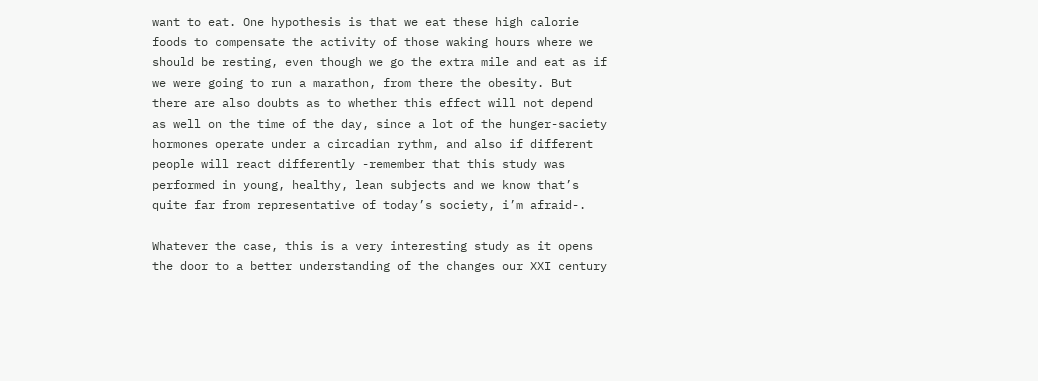want to eat. One hypothesis is that we eat these high calorie foods to compensate the activity of those waking hours where we should be resting, even though we go the extra mile and eat as if we were going to run a marathon, from there the obesity. But there are also doubts as to whether this effect will not depend as well on the time of the day, since a lot of the hunger-saciety hormones operate under a circadian rythm, and also if different people will react differently -remember that this study was performed in young, healthy, lean subjects and we know that’s quite far from representative of today’s society, i’m afraid-.

Whatever the case, this is a very interesting study as it opens the door to a better understanding of the changes our XXI century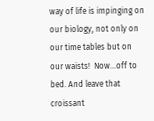way of life is impinging on our biology, not only on our time tables but on our waists!  Now…off to bed. And leave that croissant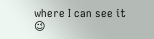where I can see it 😉